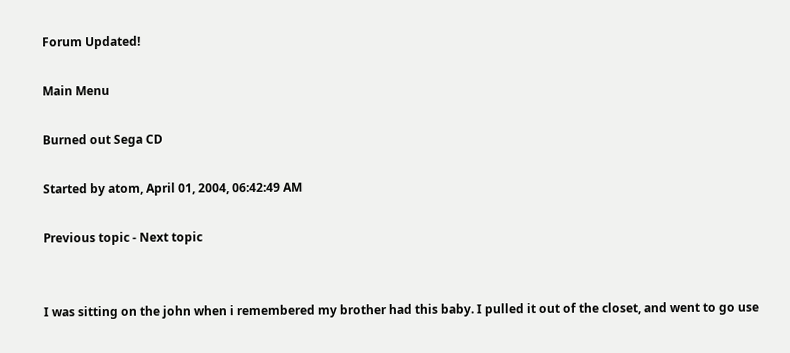Forum Updated!

Main Menu

Burned out Sega CD

Started by atom, April 01, 2004, 06:42:49 AM

Previous topic - Next topic


I was sitting on the john when i remembered my brother had this baby. I pulled it out of the closet, and went to go use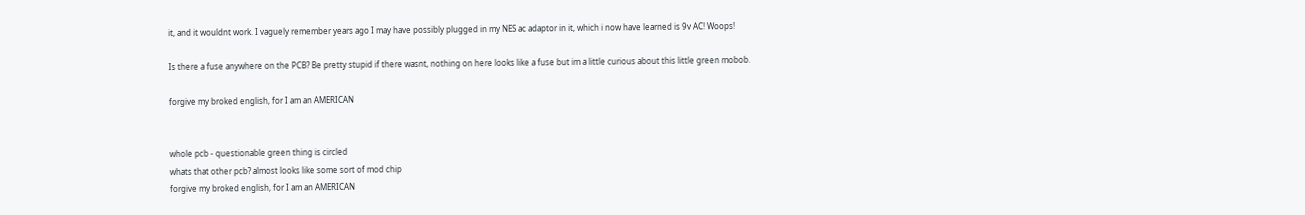it, and it wouldnt work. I vaguely remember years ago I may have possibly plugged in my NES ac adaptor in it, which i now have learned is 9v AC! Woops!

Is there a fuse anywhere on the PCB? Be pretty stupid if there wasnt, nothing on here looks like a fuse but im a little curious about this little green mobob.

forgive my broked english, for I am an AMERICAN


whole pcb - questionable green thing is circled
whats that other pcb? almost looks like some sort of mod chip
forgive my broked english, for I am an AMERICAN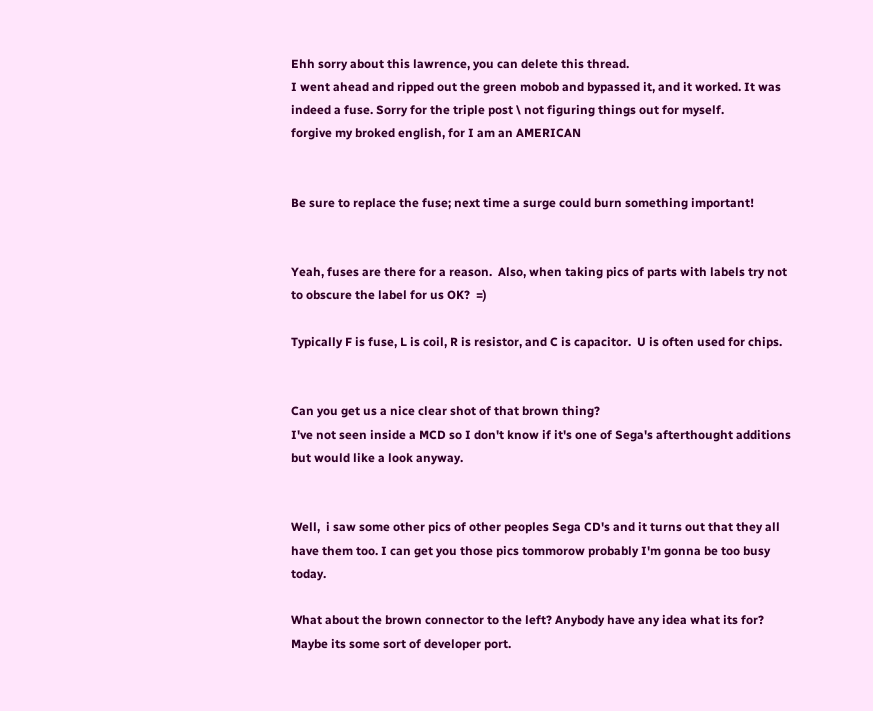Ehh sorry about this lawrence, you can delete this thread.
I went ahead and ripped out the green mobob and bypassed it, and it worked. It was indeed a fuse. Sorry for the triple post \ not figuring things out for myself.
forgive my broked english, for I am an AMERICAN


Be sure to replace the fuse; next time a surge could burn something important!


Yeah, fuses are there for a reason.  Also, when taking pics of parts with labels try not to obscure the label for us OK?  =)

Typically F is fuse, L is coil, R is resistor, and C is capacitor.  U is often used for chips.


Can you get us a nice clear shot of that brown thing?
I've not seen inside a MCD so I don't know if it's one of Sega's afterthought additions but would like a look anyway.


Well,  i saw some other pics of other peoples Sega CD's and it turns out that they all have them too. I can get you those pics tommorow probably I'm gonna be too busy today.

What about the brown connector to the left? Anybody have any idea what its for?
Maybe its some sort of developer port.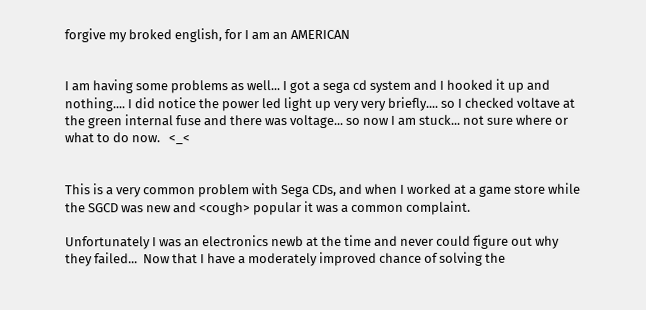forgive my broked english, for I am an AMERICAN


I am having some problems as well... I got a sega cd system and I hooked it up and nothing.... I did notice the power led light up very very briefly.... so I checked voltave at the green internal fuse and there was voltage... so now I am stuck... not sure where or what to do now.   <_<


This is a very common problem with Sega CDs, and when I worked at a game store while the SGCD was new and <cough> popular it was a common complaint.

Unfortunately I was an electronics newb at the time and never could figure out why they failed...  Now that I have a moderately improved chance of solving the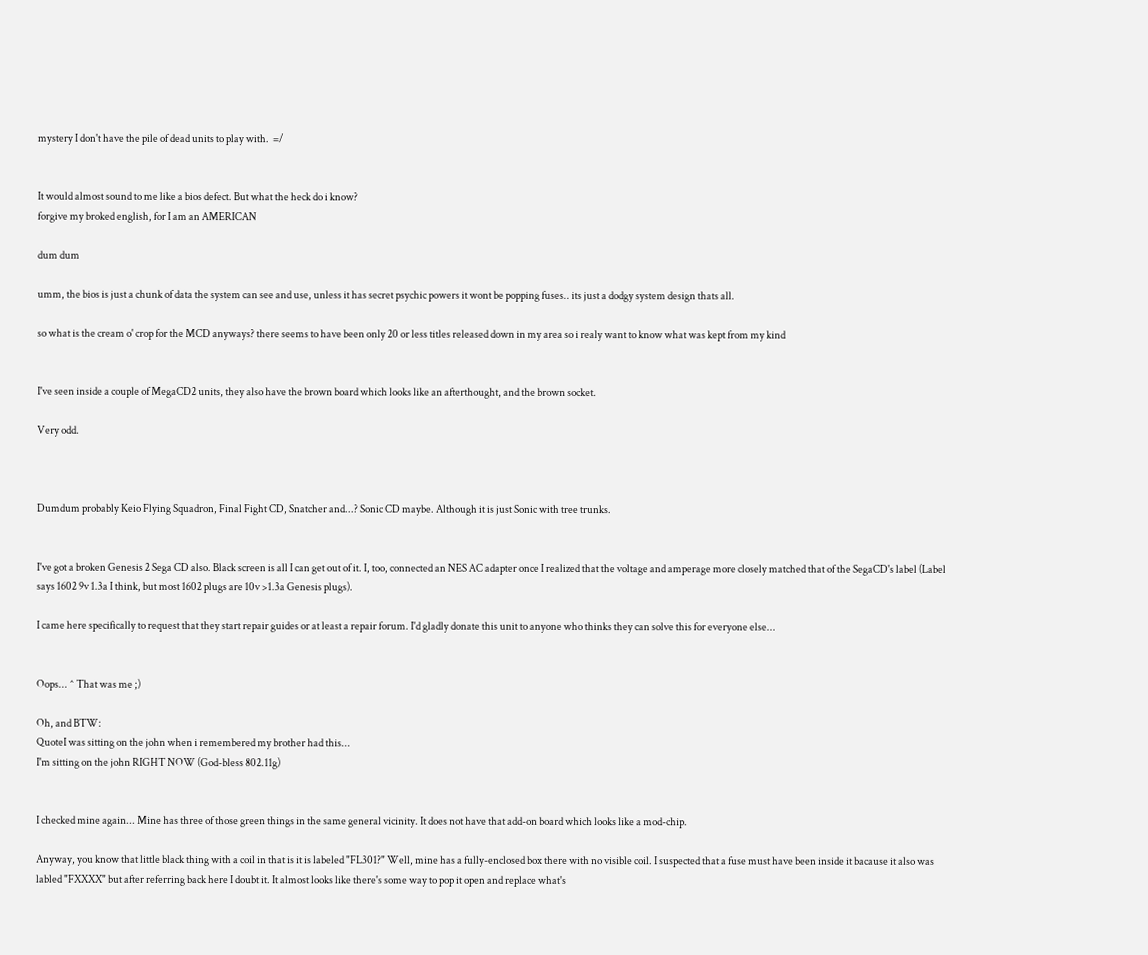mystery I don't have the pile of dead units to play with.  =/


It would almost sound to me like a bios defect. But what the heck do i know?
forgive my broked english, for I am an AMERICAN

dum dum

umm, the bios is just a chunk of data the system can see and use, unless it has secret psychic powers it wont be popping fuses.. its just a dodgy system design thats all.

so what is the cream o' crop for the MCD anyways? there seems to have been only 20 or less titles released down in my area so i realy want to know what was kept from my kind


I've seen inside a couple of MegaCD2 units, they also have the brown board which looks like an afterthought, and the brown socket.

Very odd.



Dumdum probably Keio Flying Squadron, Final Fight CD, Snatcher and...? Sonic CD maybe. Although it is just Sonic with tree trunks.


I've got a broken Genesis 2 Sega CD also. Black screen is all I can get out of it. I, too, connected an NES AC adapter once I realized that the voltage and amperage more closely matched that of the SegaCD's label (Label says 1602 9v 1.3a I think, but most 1602 plugs are 10v >1.3a Genesis plugs).

I came here specifically to request that they start repair guides or at least a repair forum. I'd gladly donate this unit to anyone who thinks they can solve this for everyone else...


Oops... ^ That was me ;)

Oh, and BTW:
QuoteI was sitting on the john when i remembered my brother had this...
I'm sitting on the john RIGHT NOW (God-bless 802.11g)


I checked mine again... Mine has three of those green things in the same general vicinity. It does not have that add-on board which looks like a mod-chip.

Anyway, you know that little black thing with a coil in that is it is labeled "FL301?" Well, mine has a fully-enclosed box there with no visible coil. I suspected that a fuse must have been inside it bacause it also was labled "FXXXX" but after referring back here I doubt it. It almost looks like there's some way to pop it open and replace what's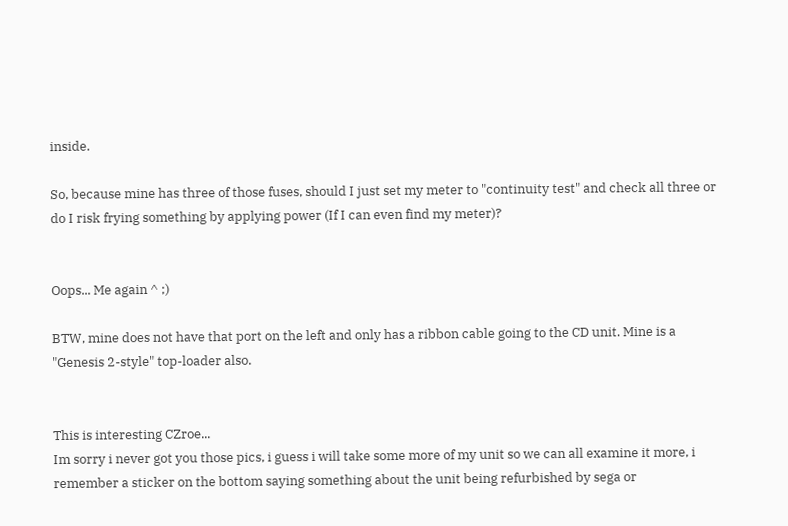inside.

So, because mine has three of those fuses, should I just set my meter to "continuity test" and check all three or do I risk frying something by applying power (If I can even find my meter)?


Oops... Me again ^ ;)

BTW, mine does not have that port on the left and only has a ribbon cable going to the CD unit. Mine is a "Genesis 2-style" top-loader also.


This is interesting CZroe...
Im sorry i never got you those pics, i guess i will take some more of my unit so we can all examine it more, i remember a sticker on the bottom saying something about the unit being refurbished by sega or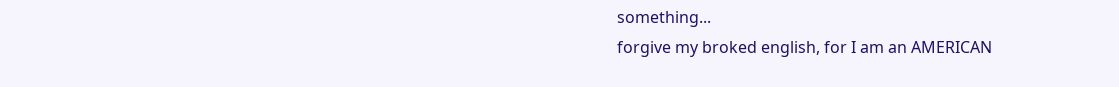something...
forgive my broked english, for I am an AMERICAN